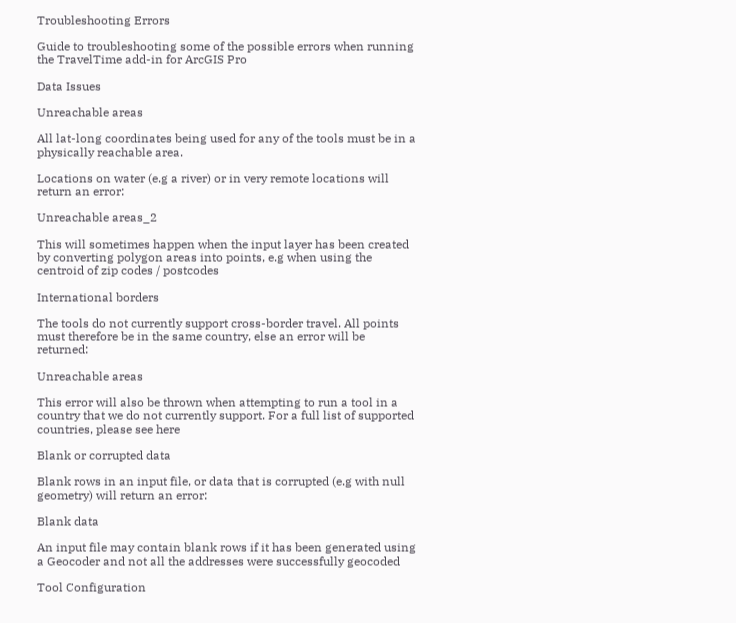Troubleshooting Errors

Guide to troubleshooting some of the possible errors when running the TravelTime add-in for ArcGIS Pro

Data Issues

Unreachable areas

All lat-long coordinates being used for any of the tools must be in a physically reachable area.

Locations on water (e.g a river) or in very remote locations will return an error:

Unreachable areas_2

This will sometimes happen when the input layer has been created by converting polygon areas into points, e.g when using the centroid of zip codes / postcodes

International borders

The tools do not currently support cross-border travel. All points must therefore be in the same country, else an error will be returned:

Unreachable areas

This error will also be thrown when attempting to run a tool in a country that we do not currently support. For a full list of supported countries, please see here

Blank or corrupted data

Blank rows in an input file, or data that is corrupted (e.g with null geometry) will return an error:

Blank data

An input file may contain blank rows if it has been generated using a Geocoder and not all the addresses were successfully geocoded

Tool Configuration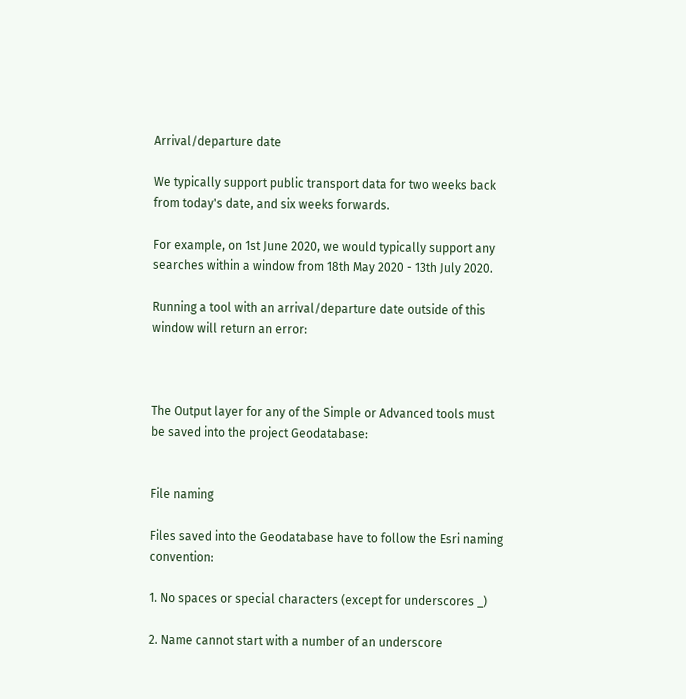Arrival/departure date

We typically support public transport data for two weeks back from today's date, and six weeks forwards.

For example, on 1st June 2020, we would typically support any searches within a window from 18th May 2020 - 13th July 2020.

Running a tool with an arrival/departure date outside of this window will return an error:



The Output layer for any of the Simple or Advanced tools must be saved into the project Geodatabase:


File naming

Files saved into the Geodatabase have to follow the Esri naming convention:

1. No spaces or special characters (except for underscores _)

2. Name cannot start with a number of an underscore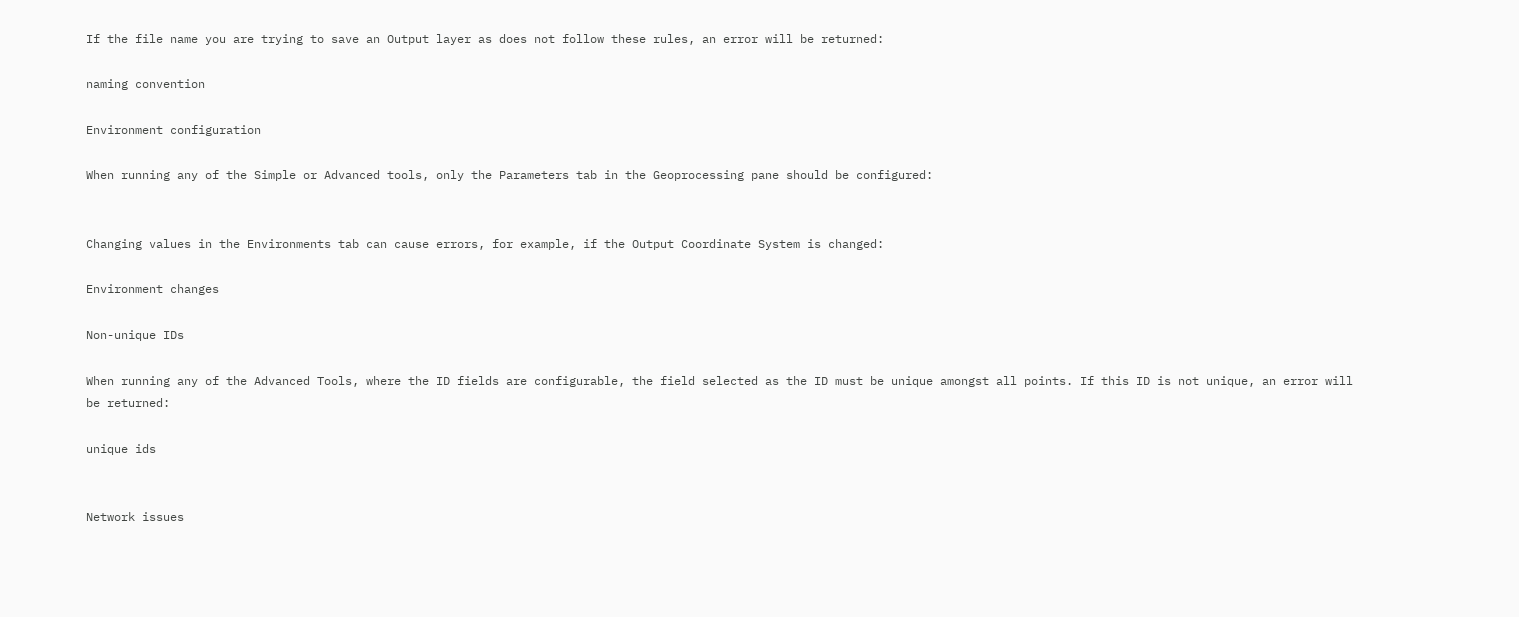If the file name you are trying to save an Output layer as does not follow these rules, an error will be returned:

naming convention

Environment configuration

When running any of the Simple or Advanced tools, only the Parameters tab in the Geoprocessing pane should be configured:


Changing values in the Environments tab can cause errors, for example, if the Output Coordinate System is changed:

Environment changes

Non-unique IDs

When running any of the Advanced Tools, where the ID fields are configurable, the field selected as the ID must be unique amongst all points. If this ID is not unique, an error will be returned:

unique ids


Network issues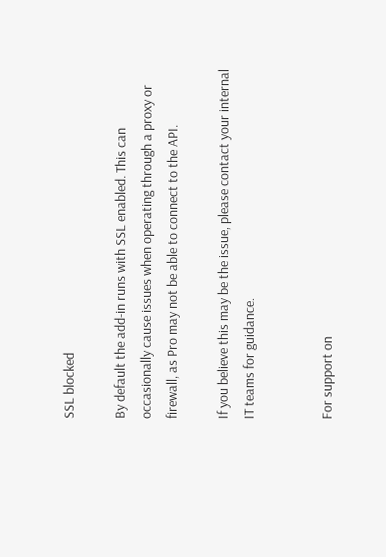SSL blocked

By default the add-in runs with SSL enabled. This can occasionally cause issues when operating through a proxy or firewall, as Pro may not be able to connect to the API.

If you believe this may be the issue, please contact your internal IT teams for guidance.


For support on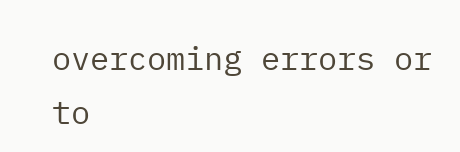overcoming errors or to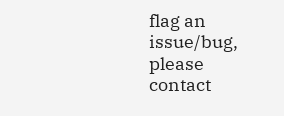flag an issue/bug, please contact